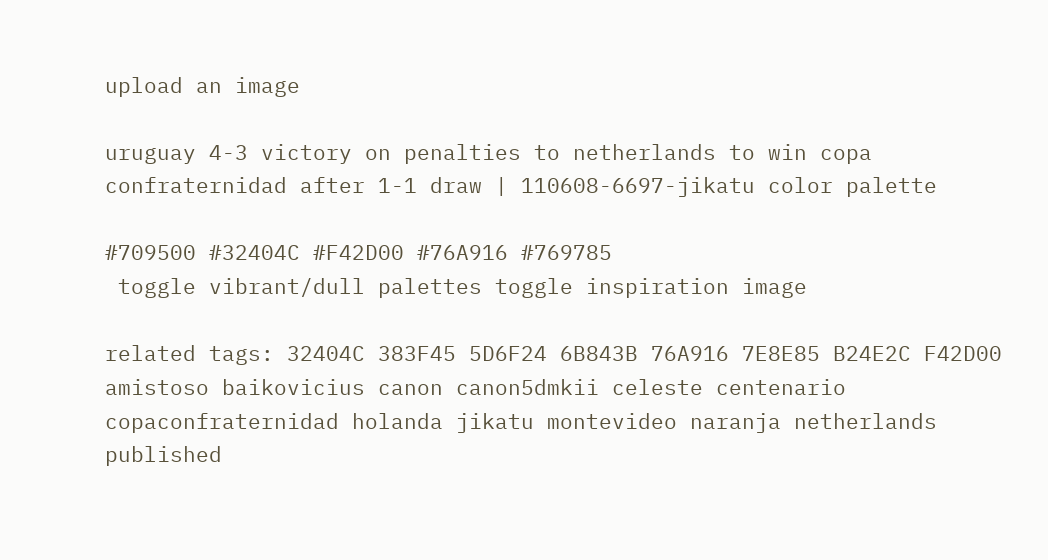upload an image

uruguay 4-3 victory on penalties to netherlands to win copa confraternidad after 1-1 draw | 110608-6697-jikatu color palette

#709500 #32404C #F42D00 #76A916 #769785
 toggle vibrant/dull palettes toggle inspiration image

related tags: 32404C 383F45 5D6F24 6B843B 76A916 7E8E85 B24E2C F42D00 amistoso baikovicius canon canon5dmkii celeste centenario copaconfraternidad holanda jikatu montevideo naranja netherlands published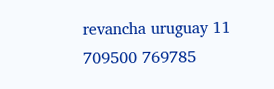revancha uruguay 11 709500 769785